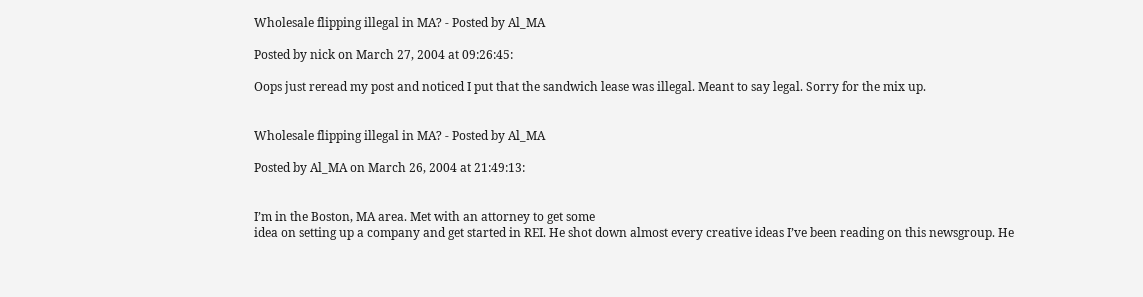Wholesale flipping illegal in MA? - Posted by Al_MA

Posted by nick on March 27, 2004 at 09:26:45:

Oops just reread my post and noticed I put that the sandwich lease was illegal. Meant to say legal. Sorry for the mix up.


Wholesale flipping illegal in MA? - Posted by Al_MA

Posted by Al_MA on March 26, 2004 at 21:49:13:


I’m in the Boston, MA area. Met with an attorney to get some
idea on setting up a company and get started in REI. He shot down almost every creative ideas I’ve been reading on this newsgroup. He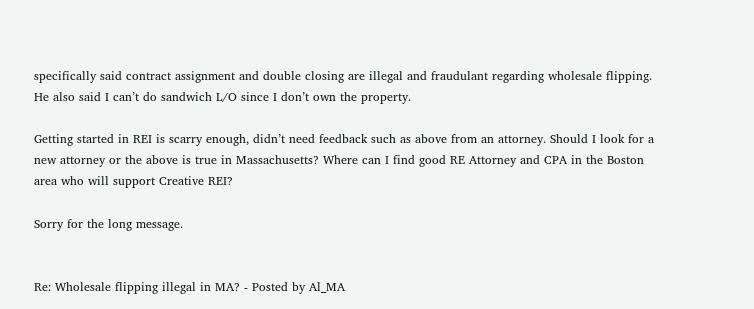specifically said contract assignment and double closing are illegal and fraudulant regarding wholesale flipping. He also said I can’t do sandwich L/O since I don’t own the property.

Getting started in REI is scarry enough, didn’t need feedback such as above from an attorney. Should I look for a new attorney or the above is true in Massachusetts? Where can I find good RE Attorney and CPA in the Boston area who will support Creative REI?

Sorry for the long message.


Re: Wholesale flipping illegal in MA? - Posted by Al_MA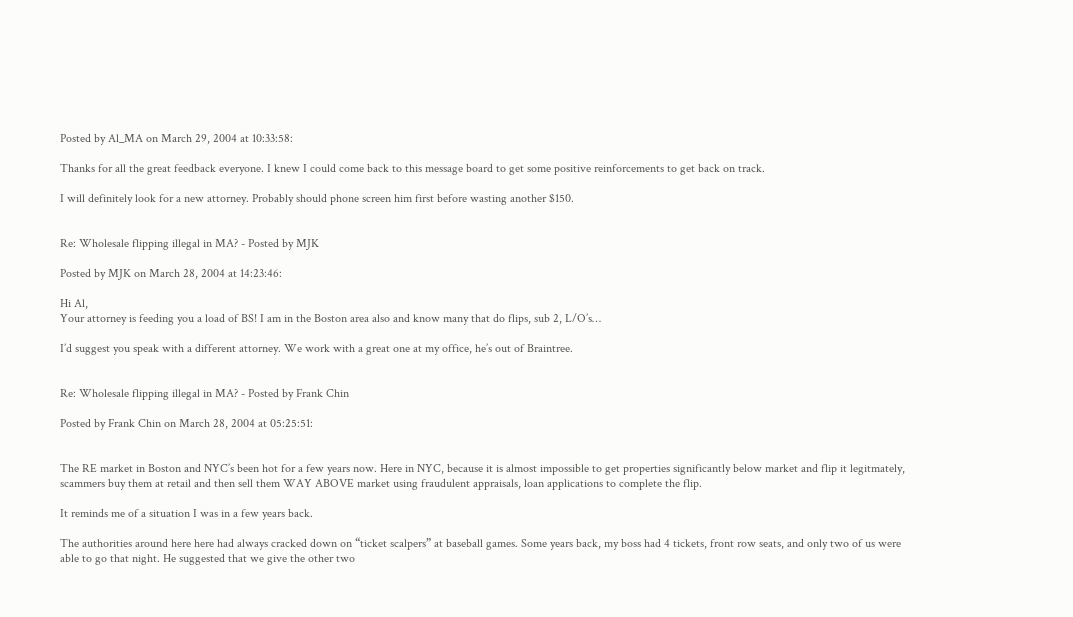Posted by Al_MA on March 29, 2004 at 10:33:58:

Thanks for all the great feedback everyone. I knew I could come back to this message board to get some positive reinforcements to get back on track.

I will definitely look for a new attorney. Probably should phone screen him first before wasting another $150.


Re: Wholesale flipping illegal in MA? - Posted by MJK

Posted by MJK on March 28, 2004 at 14:23:46:

Hi Al,
Your attorney is feeding you a load of BS! I am in the Boston area also and know many that do flips, sub 2, L/O’s…

I’d suggest you speak with a different attorney. We work with a great one at my office, he’s out of Braintree.


Re: Wholesale flipping illegal in MA? - Posted by Frank Chin

Posted by Frank Chin on March 28, 2004 at 05:25:51:


The RE market in Boston and NYC’s been hot for a few years now. Here in NYC, because it is almost impossible to get properties significantly below market and flip it legitmately, scammers buy them at retail and then sell them WAY ABOVE market using fraudulent appraisals, loan applications to complete the flip.

It reminds me of a situation I was in a few years back.

The authorities around here here had always cracked down on “ticket scalpers” at baseball games. Some years back, my boss had 4 tickets, front row seats, and only two of us were able to go that night. He suggested that we give the other two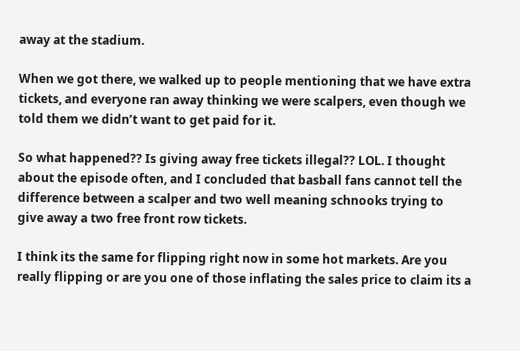away at the stadium.

When we got there, we walked up to people mentioning that we have extra tickets, and everyone ran away thinking we were scalpers, even though we told them we didn’t want to get paid for it.

So what happened?? Is giving away free tickets illegal?? LOL. I thought about the episode often, and I concluded that basball fans cannot tell the difference between a scalper and two well meaning schnooks trying to give away a two free front row tickets.

I think its the same for flipping right now in some hot markets. Are you really flipping or are you one of those inflating the sales price to claim its a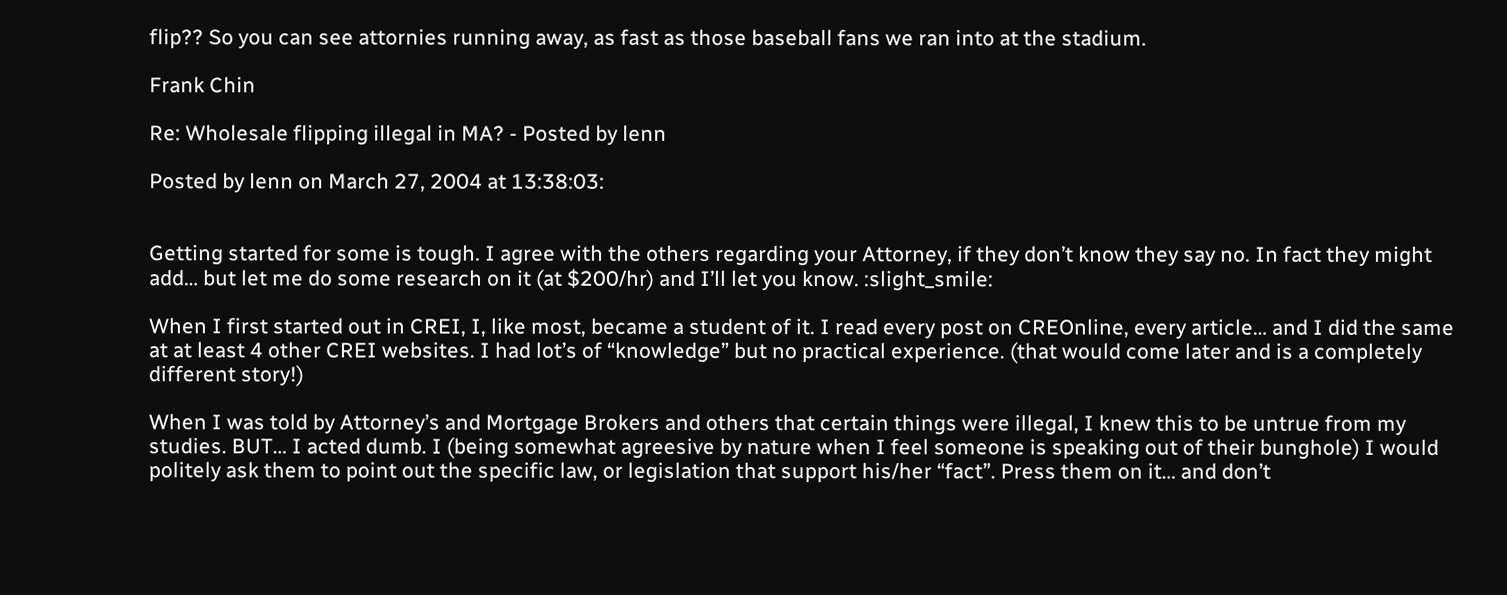flip?? So you can see attornies running away, as fast as those baseball fans we ran into at the stadium.

Frank Chin

Re: Wholesale flipping illegal in MA? - Posted by lenn

Posted by lenn on March 27, 2004 at 13:38:03:


Getting started for some is tough. I agree with the others regarding your Attorney, if they don’t know they say no. In fact they might add… but let me do some research on it (at $200/hr) and I’ll let you know. :slight_smile:

When I first started out in CREI, I, like most, became a student of it. I read every post on CREOnline, every article… and I did the same at at least 4 other CREI websites. I had lot’s of “knowledge” but no practical experience. (that would come later and is a completely different story!)

When I was told by Attorney’s and Mortgage Brokers and others that certain things were illegal, I knew this to be untrue from my studies. BUT… I acted dumb. I (being somewhat agreesive by nature when I feel someone is speaking out of their bunghole) I would politely ask them to point out the specific law, or legislation that support his/her “fact”. Press them on it… and don’t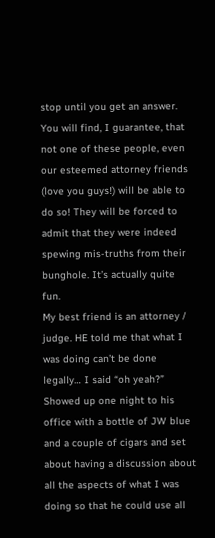stop until you get an answer. You will find, I guarantee, that not one of these people, even our esteemed attorney friends (love you guys!) will be able to do so! They will be forced to admit that they were indeed spewing mis-truths from their bunghole. It’s actually quite fun.
My best friend is an attorney / judge. HE told me that what I was doing can’t be done legally… I said “oh yeah?” Showed up one night to his office with a bottle of JW blue and a couple of cigars and set about having a discussion about all the aspects of what I was doing so that he could use all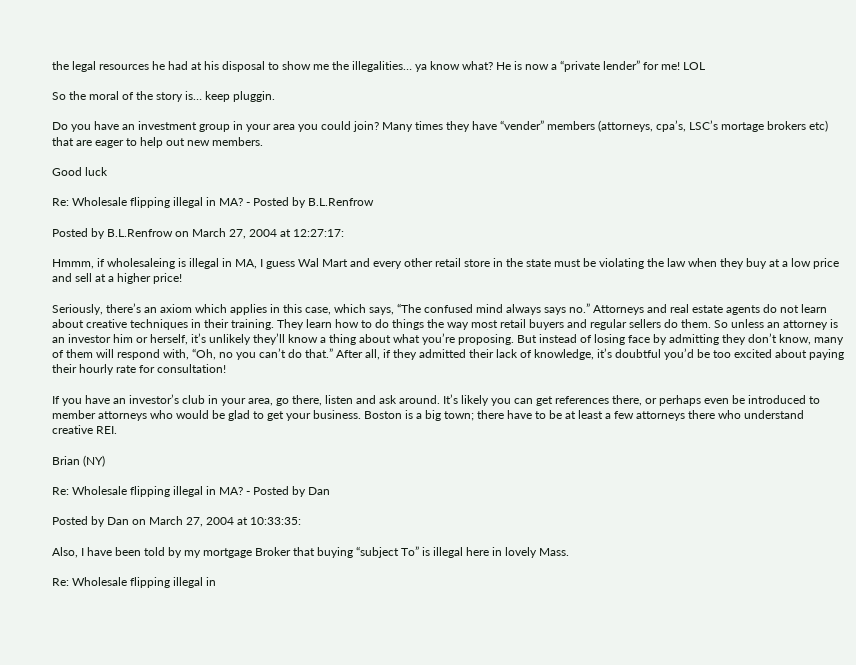the legal resources he had at his disposal to show me the illegalities… ya know what? He is now a “private lender” for me! LOL

So the moral of the story is… keep pluggin.

Do you have an investment group in your area you could join? Many times they have “vender” members (attorneys, cpa’s, LSC’s mortage brokers etc) that are eager to help out new members.

Good luck

Re: Wholesale flipping illegal in MA? - Posted by B.L.Renfrow

Posted by B.L.Renfrow on March 27, 2004 at 12:27:17:

Hmmm, if wholesaleing is illegal in MA, I guess Wal Mart and every other retail store in the state must be violating the law when they buy at a low price and sell at a higher price!

Seriously, there’s an axiom which applies in this case, which says, “The confused mind always says no.” Attorneys and real estate agents do not learn about creative techniques in their training. They learn how to do things the way most retail buyers and regular sellers do them. So unless an attorney is an investor him or herself, it’s unlikely they’ll know a thing about what you’re proposing. But instead of losing face by admitting they don’t know, many of them will respond with, “Oh, no you can’t do that.” After all, if they admitted their lack of knowledge, it’s doubtful you’d be too excited about paying their hourly rate for consultation!

If you have an investor’s club in your area, go there, listen and ask around. It’s likely you can get references there, or perhaps even be introduced to member attorneys who would be glad to get your business. Boston is a big town; there have to be at least a few attorneys there who understand creative REI.

Brian (NY)

Re: Wholesale flipping illegal in MA? - Posted by Dan

Posted by Dan on March 27, 2004 at 10:33:35:

Also, I have been told by my mortgage Broker that buying “subject To” is illegal here in lovely Mass.

Re: Wholesale flipping illegal in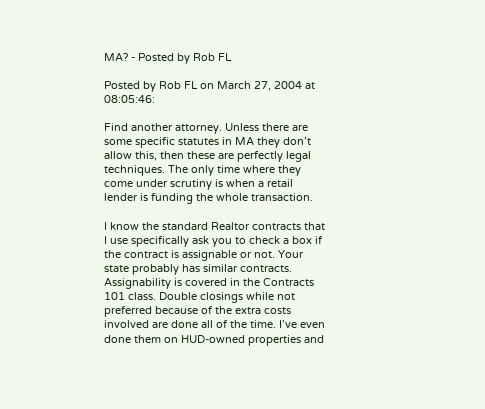MA? - Posted by Rob FL

Posted by Rob FL on March 27, 2004 at 08:05:46:

Find another attorney. Unless there are some specific statutes in MA they don’t allow this, then these are perfectly legal techniques. The only time where they come under scrutiny is when a retail lender is funding the whole transaction.

I know the standard Realtor contracts that I use specifically ask you to check a box if the contract is assignable or not. Your state probably has similar contracts. Assignability is covered in the Contracts 101 class. Double closings while not preferred because of the extra costs involved are done all of the time. I’ve even done them on HUD-owned properties and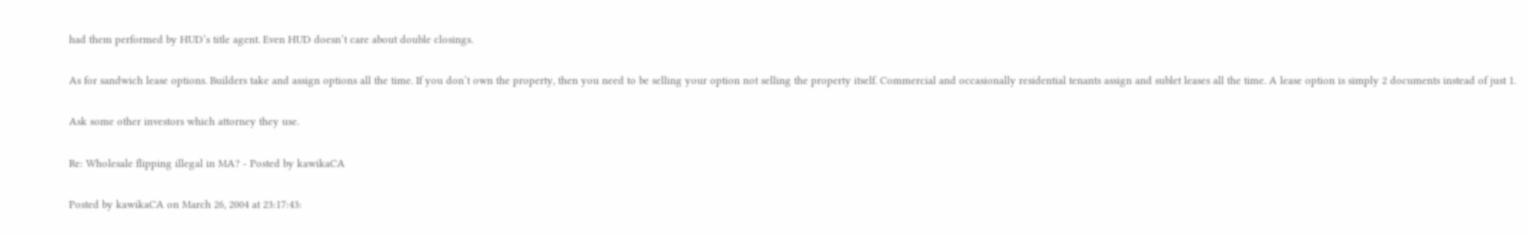had them performed by HUD’s title agent. Even HUD doesn’t care about double closings.

As for sandwich lease options. Builders take and assign options all the time. If you don’t own the property, then you need to be selling your option not selling the property itself. Commercial and occasionally residential tenants assign and sublet leases all the time. A lease option is simply 2 documents instead of just 1.

Ask some other investors which attorney they use.

Re: Wholesale flipping illegal in MA? - Posted by kawikaCA

Posted by kawikaCA on March 26, 2004 at 23:17:43: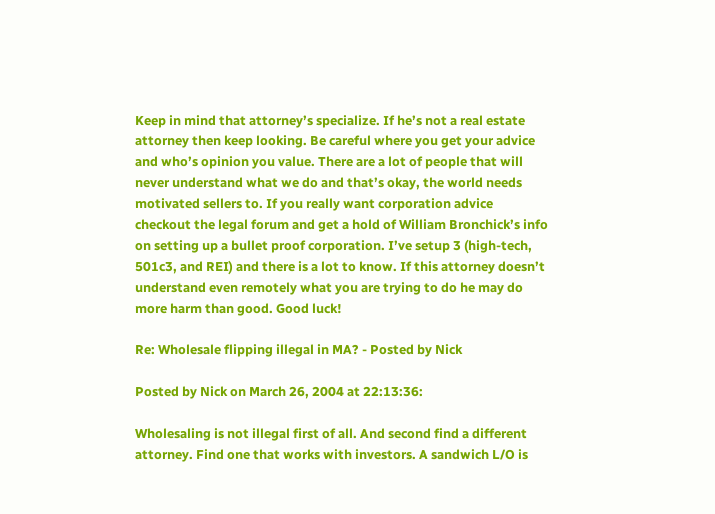Keep in mind that attorney’s specialize. If he’s not a real estate attorney then keep looking. Be careful where you get your advice and who’s opinion you value. There are a lot of people that will never understand what we do and that’s okay, the world needs motivated sellers to. If you really want corporation advice checkout the legal forum and get a hold of William Bronchick’s info on setting up a bullet proof corporation. I’ve setup 3 (high-tech, 501c3, and REI) and there is a lot to know. If this attorney doesn’t understand even remotely what you are trying to do he may do more harm than good. Good luck!

Re: Wholesale flipping illegal in MA? - Posted by Nick

Posted by Nick on March 26, 2004 at 22:13:36:

Wholesaling is not illegal first of all. And second find a different attorney. Find one that works with investors. A sandwich L/O is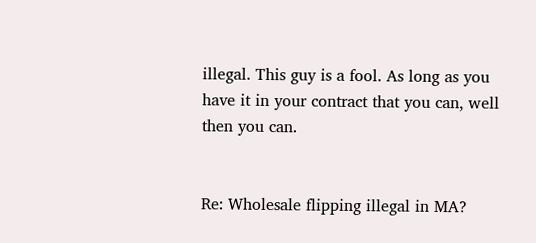illegal. This guy is a fool. As long as you have it in your contract that you can, well then you can.


Re: Wholesale flipping illegal in MA?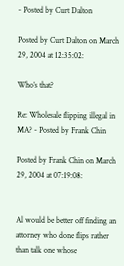- Posted by Curt Dalton

Posted by Curt Dalton on March 29, 2004 at 12:35:02:

Who’s that?

Re: Wholesale flipping illegal in MA? - Posted by Frank Chin

Posted by Frank Chin on March 29, 2004 at 07:19:08:


Al would be better off finding an attorney who done flips rather than talk one whose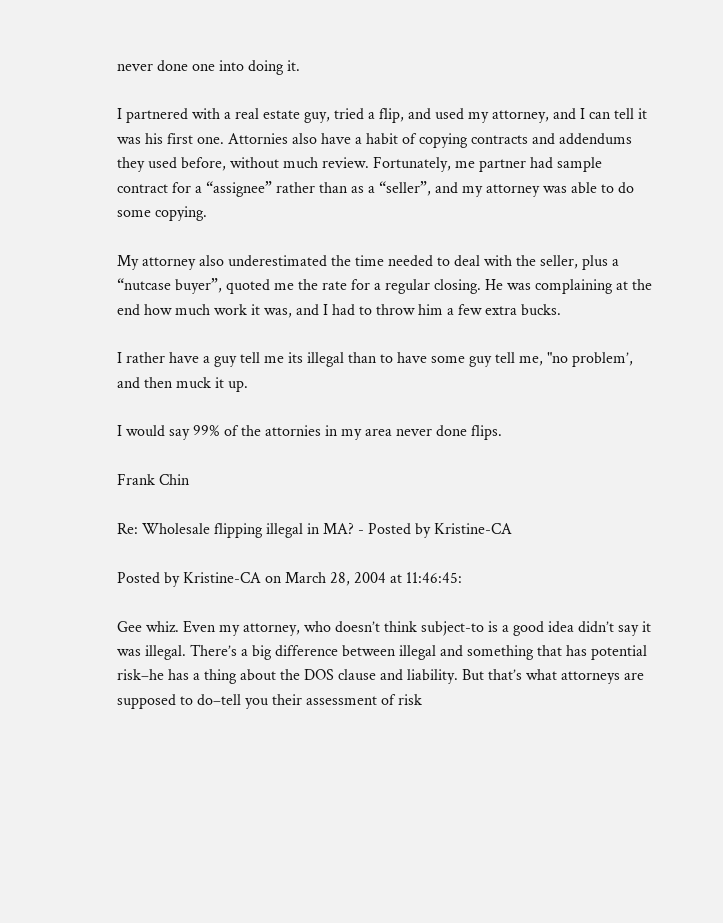never done one into doing it.

I partnered with a real estate guy, tried a flip, and used my attorney, and I can tell it was his first one. Attornies also have a habit of copying contracts and addendums they used before, without much review. Fortunately, me partner had sample contract for a “assignee” rather than as a “seller”, and my attorney was able to do some copying.

My attorney also underestimated the time needed to deal with the seller, plus a “nutcase buyer”, quoted me the rate for a regular closing. He was complaining at the end how much work it was, and I had to throw him a few extra bucks.

I rather have a guy tell me its illegal than to have some guy tell me, "no problem’, and then muck it up.

I would say 99% of the attornies in my area never done flips.

Frank Chin

Re: Wholesale flipping illegal in MA? - Posted by Kristine-CA

Posted by Kristine-CA on March 28, 2004 at 11:46:45:

Gee whiz. Even my attorney, who doesn’t think subject-to is a good idea didn’t say it was illegal. There’s a big difference between illegal and something that has potential risk–he has a thing about the DOS clause and liability. But that’s what attorneys are supposed to do–tell you their assessment of risk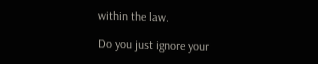within the law.

Do you just ignore your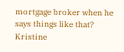mortgage broker when he says things like that? Kristine